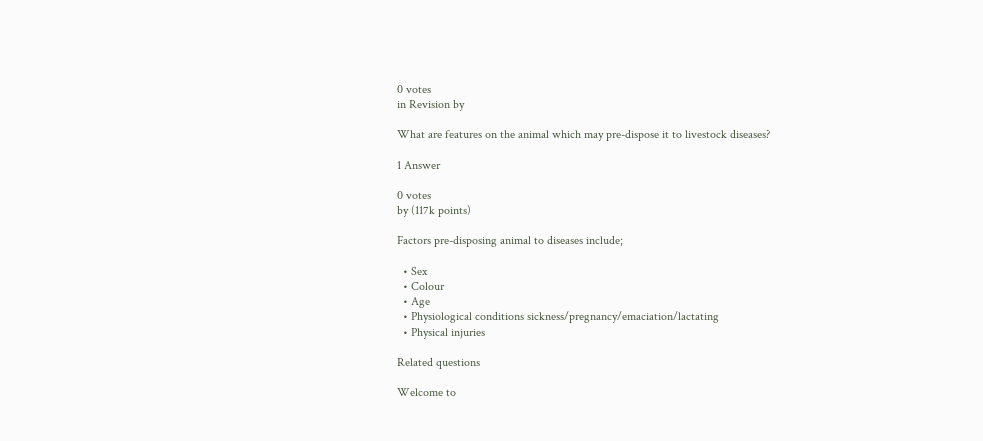0 votes
in Revision by

What are features on the animal which may pre-dispose it to livestock diseases?

1 Answer

0 votes
by (117k points)

Factors pre-disposing animal to diseases include;

  • Sex
  • Colour
  • Age
  • Physiological conditions sickness/pregnancy/emaciation/lactating
  • Physical injuries

Related questions

Welcome to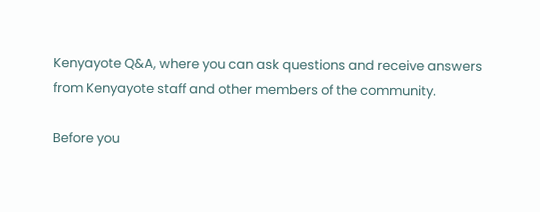Kenyayote Q&A, where you can ask questions and receive answers from Kenyayote staff and other members of the community.

Before you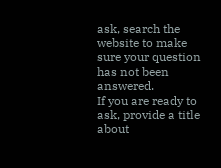ask, search the website to make sure your question has not been answered.
If you are ready to ask, provide a title about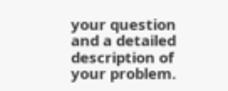your question and a detailed description of your problem.